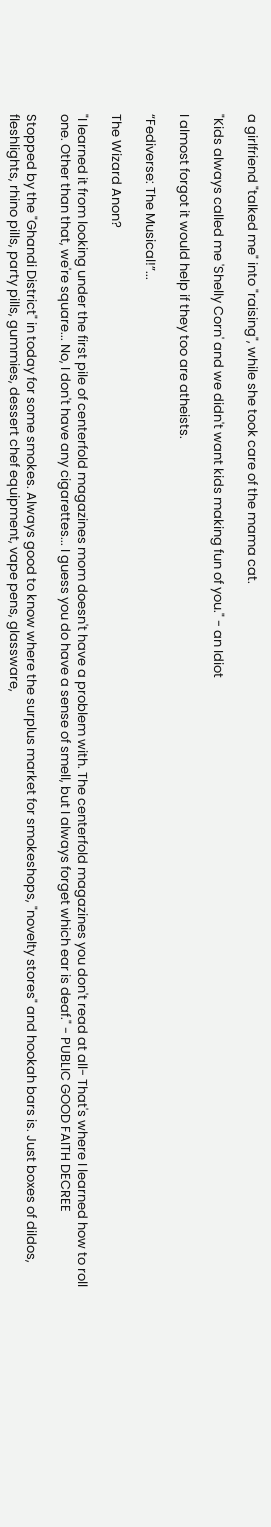a girlfriend "talked me" into "raising", while she took care of the mama cat.

"Kids always called me 'Shelly Corn' and we didn't want kids making fun of you." - an Idiot

I almost forgot it would help if they too are atheists.

“Fediverse: The Musical!”...

The Wizard Anon?

"I learned it from looking under the first pile of centerfold magazines mom doesn't have a problem with. The centerfold magazines you don't read at all- That's where I learned how to roll one. Other than that, we're square... No, I don't have any cigarettes... I guess you do have a sense of smell, but I always forget which ear is deaf." - PUBLIC GOOD FAITH DECREE

Stopped by the "Ghandi District" in today for some smokes. Always good to know where the surplus market for smokeshops, "novelty stores" and hookah bars is. Just boxes of dildos, fleshlights, rhino pills, party pills, gummies, dessert chef equipment, vape pens, glassware,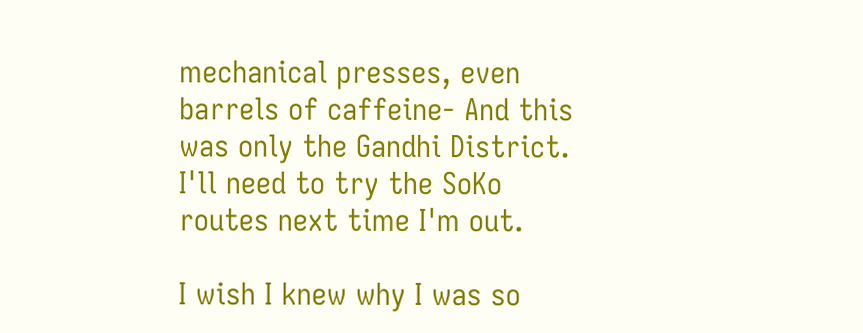mechanical presses, even barrels of caffeine- And this was only the Gandhi District. I'll need to try the SoKo routes next time I'm out.

I wish I knew why I was so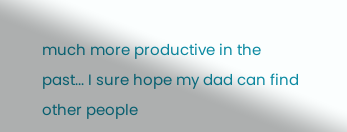much more productive in the past... I sure hope my dad can find other people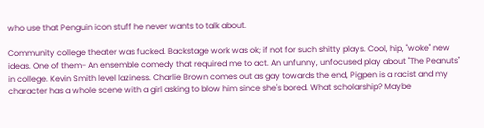who use that Penguin icon stuff he never wants to talk about.

Community college theater was fucked. Backstage work was ok; if not for such shitty plays. Cool, hip, "woke" new ideas. One of them- An ensemble comedy that required me to act. An unfunny, unfocused play about "The Peanuts" in college. Kevin Smith level laziness. Charlie Brown comes out as gay towards the end, Pigpen is a racist and my character has a whole scene with a girl asking to blow him since she's bored. What scholarship? Maybe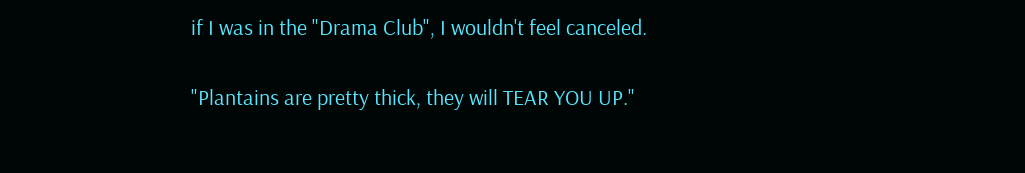if I was in the "Drama Club", I wouldn't feel canceled.

"Plantains are pretty thick, they will TEAR YOU UP."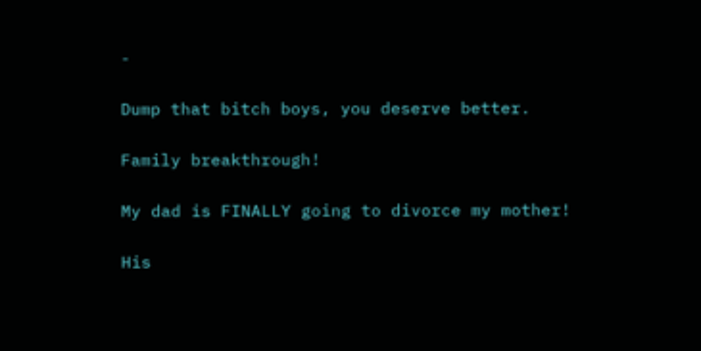-

Dump that bitch boys, you deserve better.

Family breakthrough!

My dad is FINALLY going to divorce my mother!

His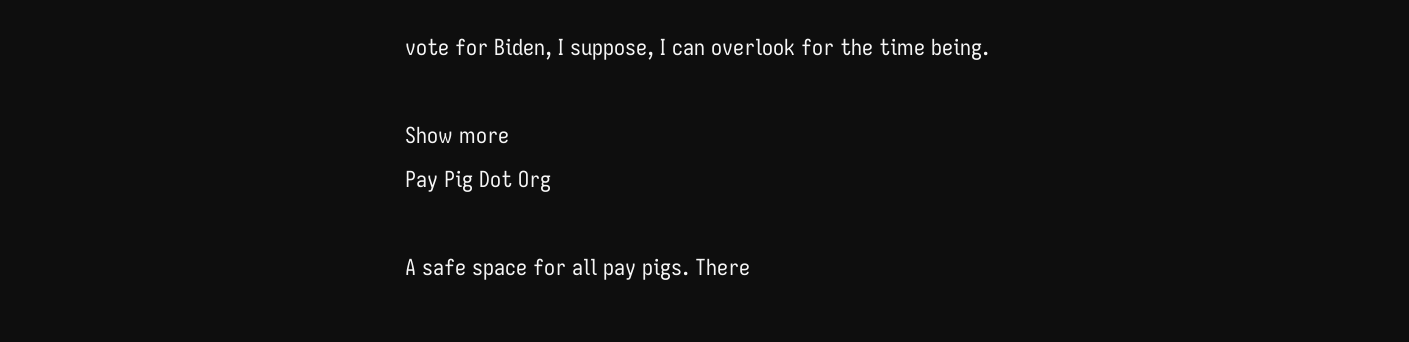vote for Biden, I suppose, I can overlook for the time being.

Show more
Pay Pig Dot Org

A safe space for all pay pigs. There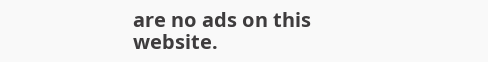are no ads on this website.